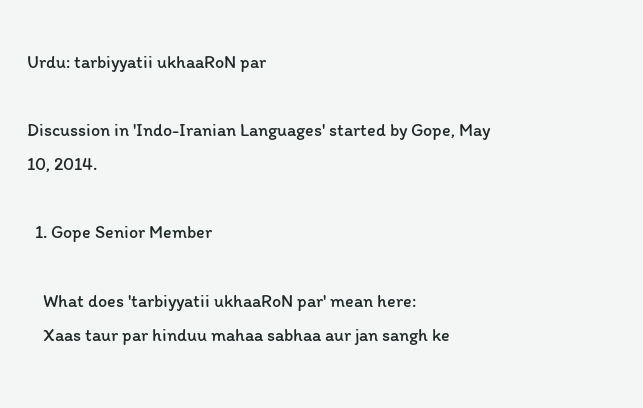Urdu: tarbiyyatii ukhaaRoN par

Discussion in 'Indo-Iranian Languages' started by Gope, May 10, 2014.

  1. Gope Senior Member

    What does 'tarbiyyatii ukhaaRoN par' mean here:
    Xaas taur par hinduu mahaa sabhaa aur jan sangh ke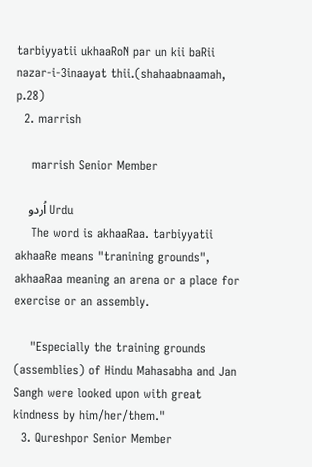tarbiyyatii ukhaaRoN par un kii baRii nazar-i-3inaayat thii.(shahaabnaamah, p.28)
  2. marrish

    marrish Senior Member

    اُردو Urdu
    The word is akhaaRaa. tarbiyyatii akhaaRe means "tranining grounds", akhaaRaa meaning an arena or a place for exercise or an assembly.

    "Especially the training grounds (assemblies) of Hindu Mahasabha and Jan Sangh were looked upon with great kindness by him/her/them."
  3. Qureshpor Senior Member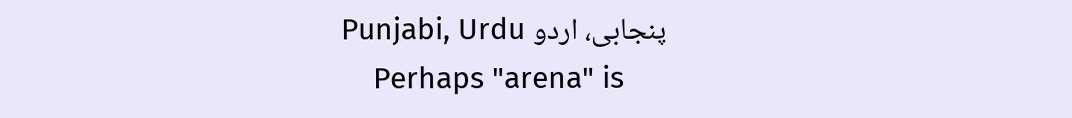Punjabi, Urdu پنجابی، اردو
    Perhaps "arena" is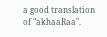a good translation of "akhaaRaa".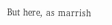But here, as marrish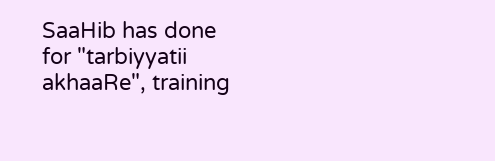SaaHib has done for "tarbiyyatii akhaaRe", training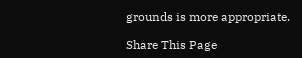grounds is more appropriate.

Share This Page